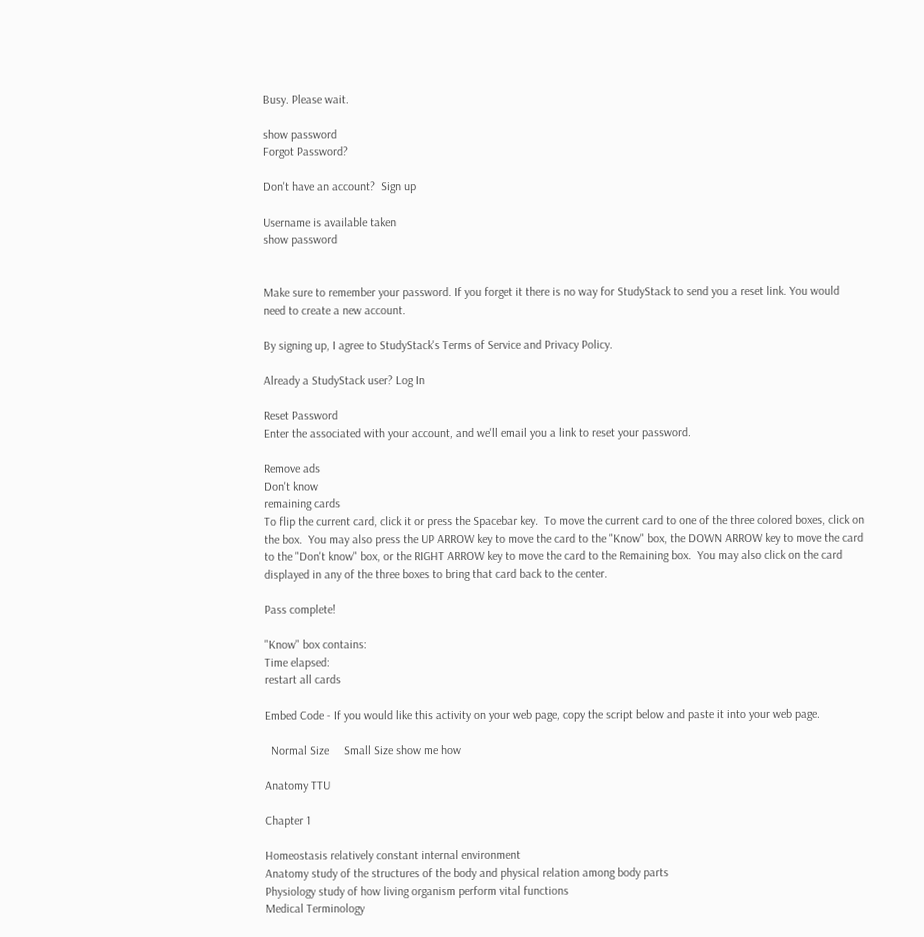Busy. Please wait.

show password
Forgot Password?

Don't have an account?  Sign up

Username is available taken
show password


Make sure to remember your password. If you forget it there is no way for StudyStack to send you a reset link. You would need to create a new account.

By signing up, I agree to StudyStack's Terms of Service and Privacy Policy.

Already a StudyStack user? Log In

Reset Password
Enter the associated with your account, and we'll email you a link to reset your password.

Remove ads
Don't know
remaining cards
To flip the current card, click it or press the Spacebar key.  To move the current card to one of the three colored boxes, click on the box.  You may also press the UP ARROW key to move the card to the "Know" box, the DOWN ARROW key to move the card to the "Don't know" box, or the RIGHT ARROW key to move the card to the Remaining box.  You may also click on the card displayed in any of the three boxes to bring that card back to the center.

Pass complete!

"Know" box contains:
Time elapsed:
restart all cards

Embed Code - If you would like this activity on your web page, copy the script below and paste it into your web page.

  Normal Size     Small Size show me how

Anatomy TTU

Chapter 1

Homeostasis relatively constant internal environment
Anatomy study of the structures of the body and physical relation among body parts
Physiology study of how living organism perform vital functions
Medical Terminology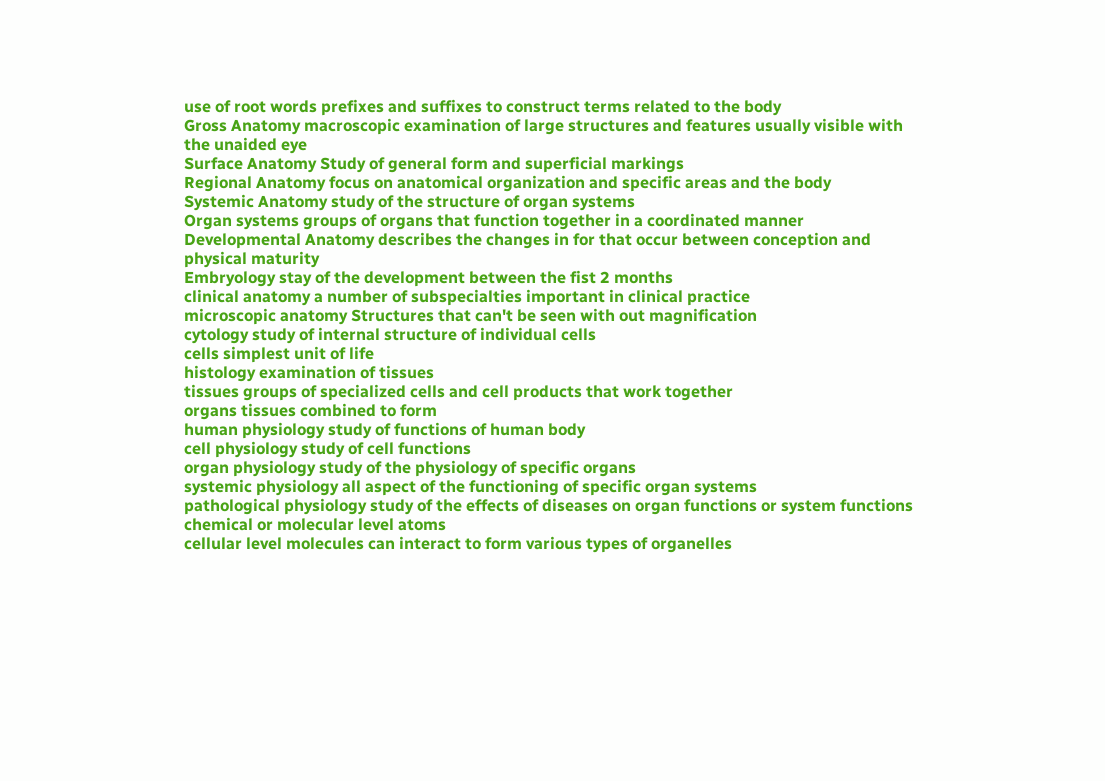use of root words prefixes and suffixes to construct terms related to the body
Gross Anatomy macroscopic examination of large structures and features usually visible with the unaided eye
Surface Anatomy Study of general form and superficial markings
Regional Anatomy focus on anatomical organization and specific areas and the body
Systemic Anatomy study of the structure of organ systems
Organ systems groups of organs that function together in a coordinated manner
Developmental Anatomy describes the changes in for that occur between conception and physical maturity
Embryology stay of the development between the fist 2 months
clinical anatomy a number of subspecialties important in clinical practice
microscopic anatomy Structures that can't be seen with out magnification
cytology study of internal structure of individual cells
cells simplest unit of life
histology examination of tissues
tissues groups of specialized cells and cell products that work together
organs tissues combined to form
human physiology study of functions of human body
cell physiology study of cell functions
organ physiology study of the physiology of specific organs
systemic physiology all aspect of the functioning of specific organ systems
pathological physiology study of the effects of diseases on organ functions or system functions
chemical or molecular level atoms
cellular level molecules can interact to form various types of organelles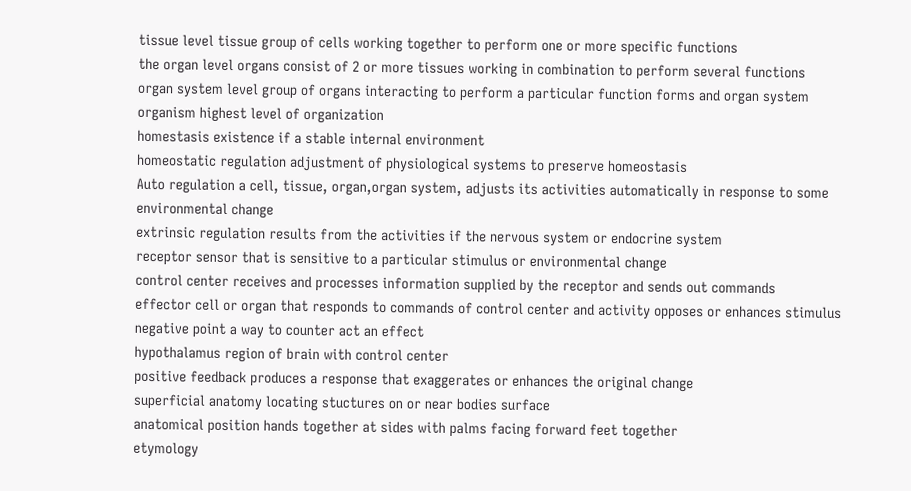tissue level tissue group of cells working together to perform one or more specific functions
the organ level organs consist of 2 or more tissues working in combination to perform several functions
organ system level group of organs interacting to perform a particular function forms and organ system
organism highest level of organization
homestasis existence if a stable internal environment
homeostatic regulation adjustment of physiological systems to preserve homeostasis
Auto regulation a cell, tissue, organ,organ system, adjusts its activities automatically in response to some environmental change
extrinsic regulation results from the activities if the nervous system or endocrine system
receptor sensor that is sensitive to a particular stimulus or environmental change
control center receives and processes information supplied by the receptor and sends out commands
effector cell or organ that responds to commands of control center and activity opposes or enhances stimulus
negative point a way to counter act an effect
hypothalamus region of brain with control center
positive feedback produces a response that exaggerates or enhances the original change
superficial anatomy locating stuctures on or near bodies surface
anatomical position hands together at sides with palms facing forward feet together
etymology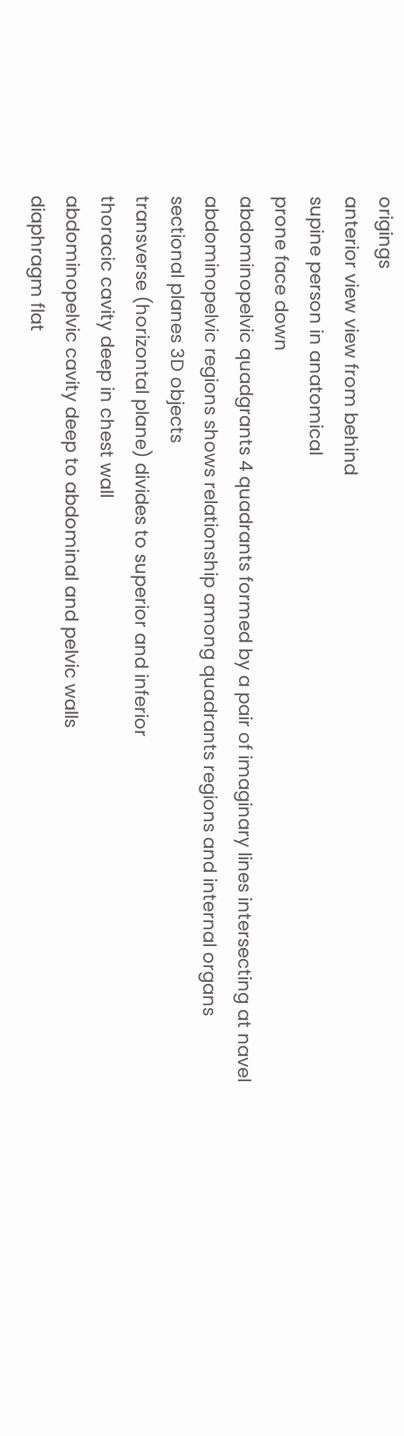origings
anterior view view from behind
supine person in anatomical
prone face down
abdominopelvic quadgrants 4 quadrants formed by a pair of imaginary lines intersecting at navel
abdominopelvic regions shows relationship among quadrants regions and internal organs
sectional planes 3D objects
transverse (horizontal plane) divides to superior and inferior
thoracic cavity deep in chest wall
abdominopelvic cavity deep to abdominal and pelvic walls
diaphragm flat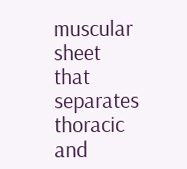muscular sheet that separates thoracic and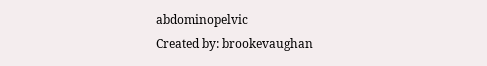abdominopelvic
Created by: brookevaughan